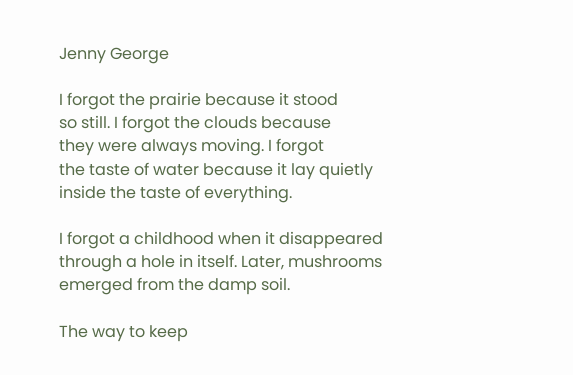Jenny George

I forgot the prairie because it stood
so still. I forgot the clouds because
they were always moving. I forgot
the taste of water because it lay quietly
inside the taste of everything.

I forgot a childhood when it disappeared
through a hole in itself. Later, mushrooms
emerged from the damp soil.

The way to keep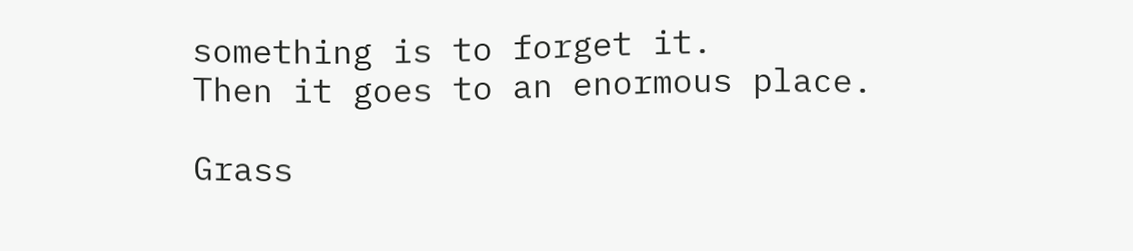something is to forget it.
Then it goes to an enormous place.

Grass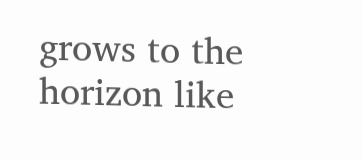grows to the horizon like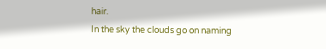hair.
In the sky the clouds go on naming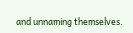and unnaming themselves.